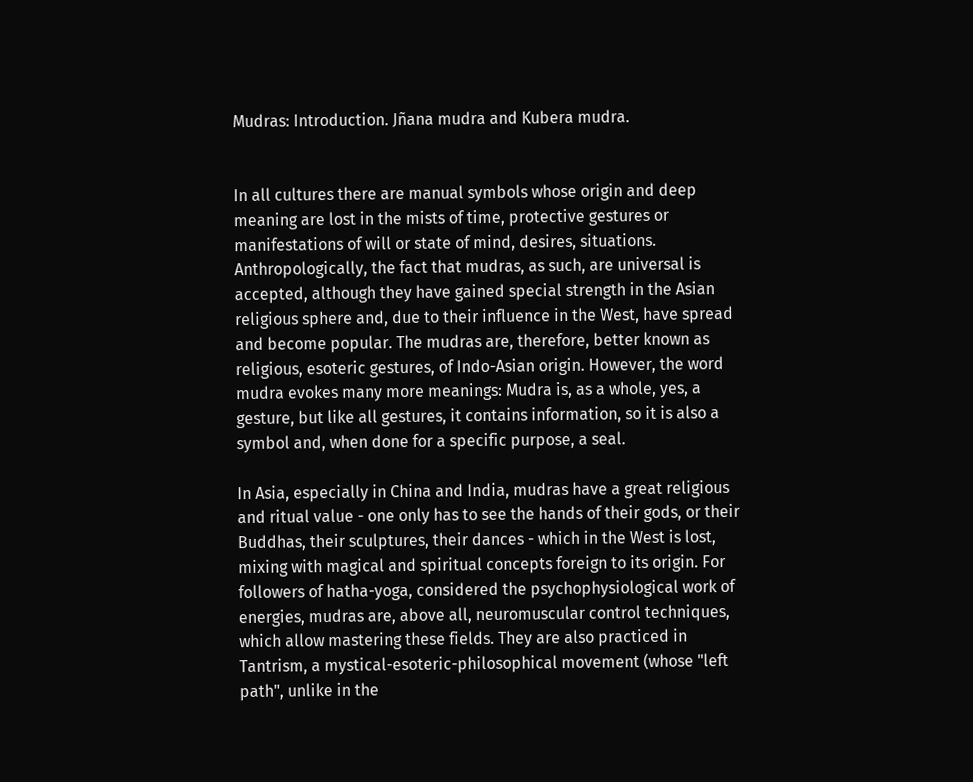Mudras: Introduction. Jñana mudra and Kubera mudra.


In all cultures there are manual symbols whose origin and deep meaning are lost in the mists of time, protective gestures or manifestations of will or state of mind, desires, situations. Anthropologically, the fact that mudras, as such, are universal is accepted, although they have gained special strength in the Asian religious sphere and, due to their influence in the West, have spread and become popular. The mudras are, therefore, better known as religious, esoteric gestures, of Indo-Asian origin. However, the word mudra evokes many more meanings: Mudra is, as a whole, yes, a gesture, but like all gestures, it contains information, so it is also a symbol and, when done for a specific purpose, a seal.

In Asia, especially in China and India, mudras have a great religious and ritual value - one only has to see the hands of their gods, or their Buddhas, their sculptures, their dances - which in the West is lost, mixing with magical and spiritual concepts foreign to its origin. For followers of hatha-yoga, considered the psychophysiological work of energies, mudras are, above all, neuromuscular control techniques, which allow mastering these fields. They are also practiced in Tantrism, a mystical-esoteric-philosophical movement (whose "left path", unlike in the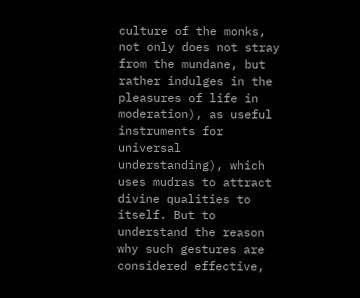culture of the monks, not only does not stray from the mundane, but rather indulges in the pleasures of life in moderation), as useful instruments for universal understanding), which uses mudras to attract divine qualities to itself. But to understand the reason why such gestures are considered effective,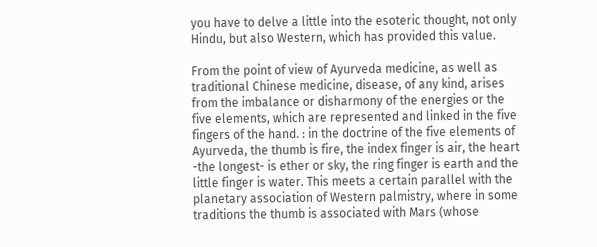you have to delve a little into the esoteric thought, not only Hindu, but also Western, which has provided this value.

From the point of view of Ayurveda medicine, as well as traditional Chinese medicine, disease, of any kind, arises from the imbalance or disharmony of the energies or the five elements, which are represented and linked in the five fingers of the hand. : in the doctrine of the five elements of Ayurveda, the thumb is fire, the index finger is air, the heart -the longest- is ether or sky, the ring finger is earth and the little finger is water. This meets a certain parallel with the planetary association of Western palmistry, where in some traditions the thumb is associated with Mars (whose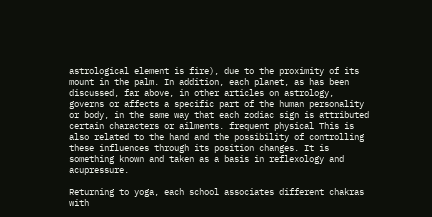astrological element is fire), due to the proximity of its mount in the palm. In addition, each planet, as has been discussed, far above, in other articles on astrology, governs or affects a specific part of the human personality or body, in the same way that each zodiac sign is attributed certain characters or ailments. frequent physical This is also related to the hand and the possibility of controlling these influences through its position changes. It is something known and taken as a basis in reflexology and acupressure.

Returning to yoga, each school associates different chakras with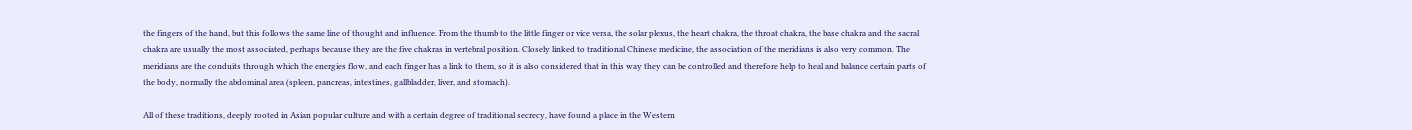the fingers of the hand, but this follows the same line of thought and influence. From the thumb to the little finger or vice versa, the solar plexus, the heart chakra, the throat chakra, the base chakra and the sacral chakra are usually the most associated, perhaps because they are the five chakras in vertebral position. Closely linked to traditional Chinese medicine, the association of the meridians is also very common. The meridians are the conduits through which the energies flow, and each finger has a link to them, so it is also considered that in this way they can be controlled and therefore help to heal and balance certain parts of the body, normally the abdominal area (spleen, pancreas, intestines, gallbladder, liver, and stomach).

All of these traditions, deeply rooted in Asian popular culture and with a certain degree of traditional secrecy, have found a place in the Western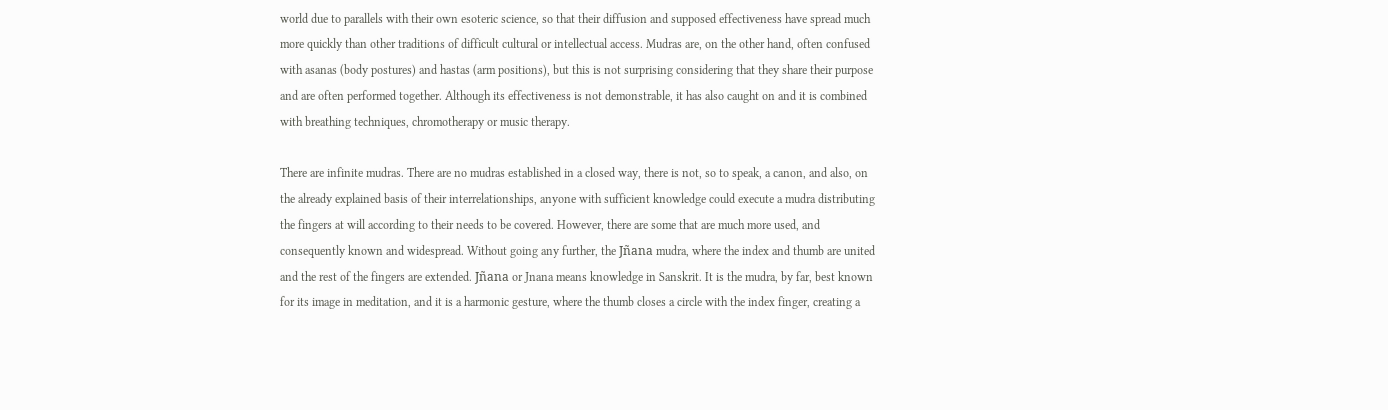world due to parallels with their own esoteric science, so that their diffusion and supposed effectiveness have spread much more quickly than other traditions of difficult cultural or intellectual access. Mudras are, on the other hand, often confused with asanas (body postures) and hastas (arm positions), but this is not surprising considering that they share their purpose and are often performed together. Although its effectiveness is not demonstrable, it has also caught on and it is combined with breathing techniques, chromotherapy or music therapy.

There are infinite mudras. There are no mudras established in a closed way, there is not, so to speak, a canon, and also, on the already explained basis of their interrelationships, anyone with sufficient knowledge could execute a mudra distributing the fingers at will according to their needs to be covered. However, there are some that are much more used, and consequently known and widespread. Without going any further, the Jñana mudra, where the index and thumb are united and the rest of the fingers are extended. Jñana or Jnana means knowledge in Sanskrit. It is the mudra, by far, best known for its image in meditation, and it is a harmonic gesture, where the thumb closes a circle with the index finger, creating a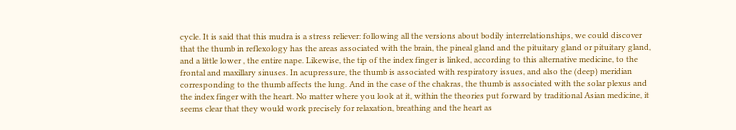cycle. It is said that this mudra is a stress reliever: following all the versions about bodily interrelationships, we could discover that the thumb in reflexology has the areas associated with the brain, the pineal gland and the pituitary gland or pituitary gland, and a little lower , the entire nape. Likewise, the tip of the index finger is linked, according to this alternative medicine, to the frontal and maxillary sinuses. In acupressure, the thumb is associated with respiratory issues, and also the (deep) meridian corresponding to the thumb affects the lung. And in the case of the chakras, the thumb is associated with the solar plexus and the index finger with the heart. No matter where you look at it, within the theories put forward by traditional Asian medicine, it seems clear that they would work precisely for relaxation, breathing and the heart as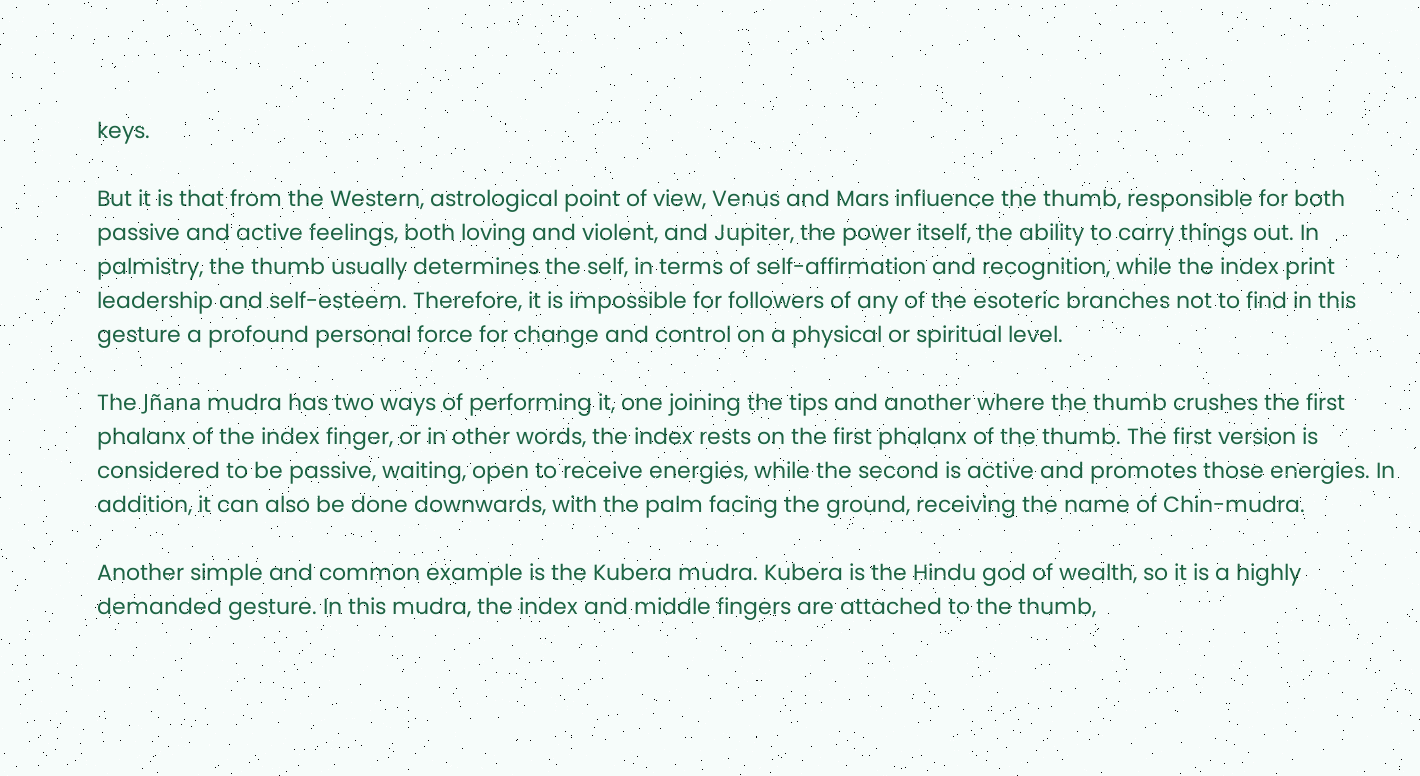keys.

But it is that from the Western, astrological point of view, Venus and Mars influence the thumb, responsible for both passive and active feelings, both loving and violent, and Jupiter, the power itself, the ability to carry things out. In palmistry, the thumb usually determines the self, in terms of self-affirmation and recognition, while the index print leadership and self-esteem. Therefore, it is impossible for followers of any of the esoteric branches not to find in this gesture a profound personal force for change and control on a physical or spiritual level.

The Jñana mudra has two ways of performing it, one joining the tips and another where the thumb crushes the first phalanx of the index finger, or in other words, the index rests on the first phalanx of the thumb. The first version is considered to be passive, waiting, open to receive energies, while the second is active and promotes those energies. In addition, it can also be done downwards, with the palm facing the ground, receiving the name of Chin-mudra.

Another simple and common example is the Kubera mudra. Kubera is the Hindu god of wealth, so it is a highly demanded gesture. In this mudra, the index and middle fingers are attached to the thumb,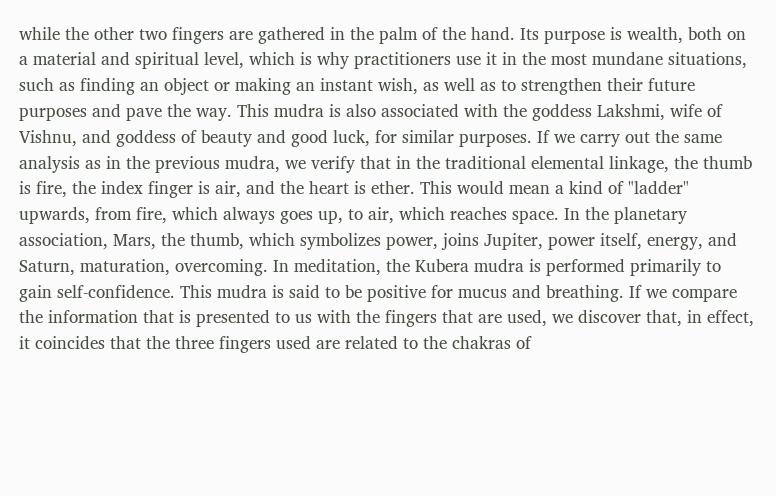while the other two fingers are gathered in the palm of the hand. Its purpose is wealth, both on a material and spiritual level, which is why practitioners use it in the most mundane situations, such as finding an object or making an instant wish, as well as to strengthen their future purposes and pave the way. This mudra is also associated with the goddess Lakshmi, wife of Vishnu, and goddess of beauty and good luck, for similar purposes. If we carry out the same analysis as in the previous mudra, we verify that in the traditional elemental linkage, the thumb is fire, the index finger is air, and the heart is ether. This would mean a kind of "ladder" upwards, from fire, which always goes up, to air, which reaches space. In the planetary association, Mars, the thumb, which symbolizes power, joins Jupiter, power itself, energy, and Saturn, maturation, overcoming. In meditation, the Kubera mudra is performed primarily to gain self-confidence. This mudra is said to be positive for mucus and breathing. If we compare the information that is presented to us with the fingers that are used, we discover that, in effect, it coincides that the three fingers used are related to the chakras of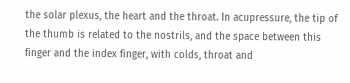the solar plexus, the heart and the throat. In acupressure, the tip of the thumb is related to the nostrils, and the space between this finger and the index finger, with colds, throat and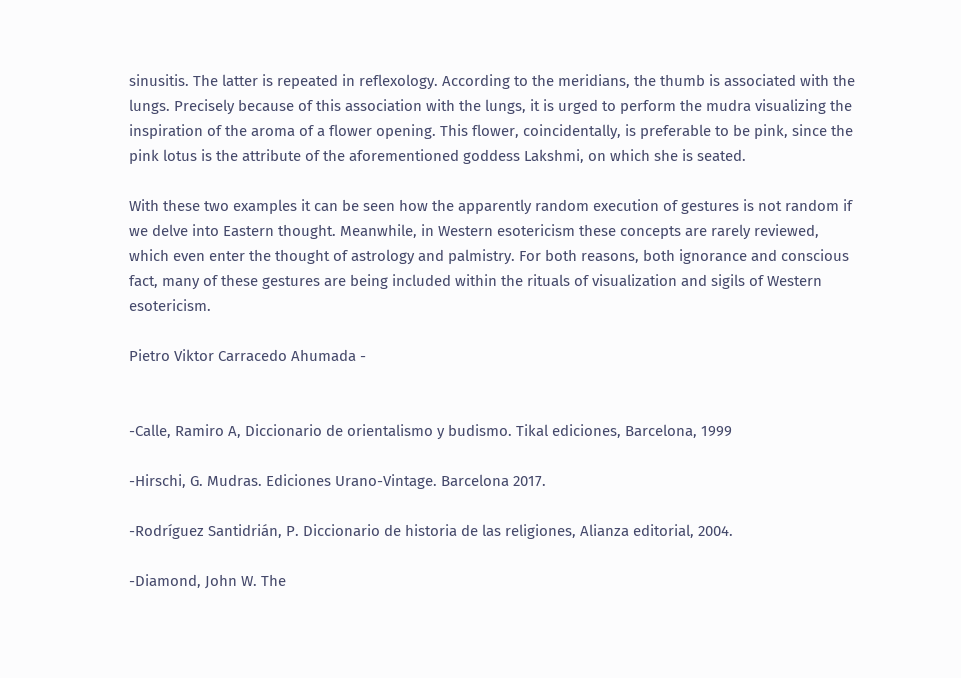sinusitis. The latter is repeated in reflexology. According to the meridians, the thumb is associated with the lungs. Precisely because of this association with the lungs, it is urged to perform the mudra visualizing the inspiration of the aroma of a flower opening. This flower, coincidentally, is preferable to be pink, since the pink lotus is the attribute of the aforementioned goddess Lakshmi, on which she is seated.

With these two examples it can be seen how the apparently random execution of gestures is not random if we delve into Eastern thought. Meanwhile, in Western esotericism these concepts are rarely reviewed, which even enter the thought of astrology and palmistry. For both reasons, both ignorance and conscious fact, many of these gestures are being included within the rituals of visualization and sigils of Western esotericism.

Pietro Viktor Carracedo Ahumada -


-Calle, Ramiro A, Diccionario de orientalismo y budismo. Tikal ediciones, Barcelona, 1999

-Hirschi, G. Mudras. Ediciones Urano-Vintage. Barcelona 2017.

-Rodríguez Santidrián, P. Diccionario de historia de las religiones, Alianza editorial, 2004.

-Diamond, John W. The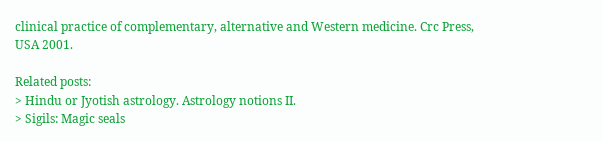clinical practice of complementary, alternative and Western medicine. Crc Press, USA 2001.

Related posts:
> Hindu or Jyotish astrology. Astrology notions II.
> Sigils: Magic seals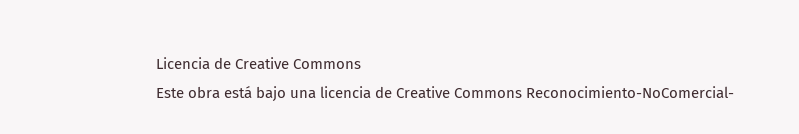Licencia de Creative Commons
Este obra está bajo una licencia de Creative Commons Reconocimiento-NoComercial-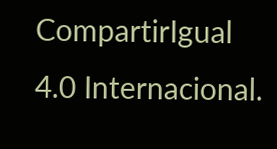CompartirIgual 4.0 Internacional.